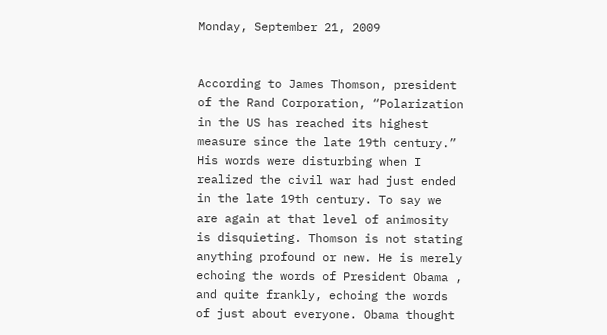Monday, September 21, 2009


According to James Thomson, president of the Rand Corporation, “Polarization in the US has reached its highest measure since the late 19th century.” His words were disturbing when I realized the civil war had just ended in the late 19th century. To say we are again at that level of animosity is disquieting. Thomson is not stating anything profound or new. He is merely echoing the words of President Obama , and quite frankly, echoing the words of just about everyone. Obama thought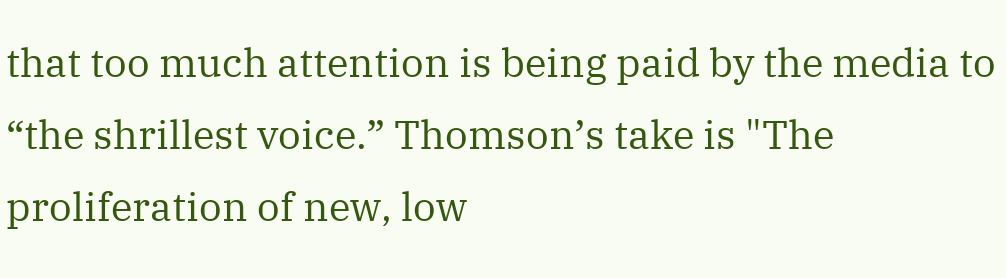that too much attention is being paid by the media to “the shrillest voice.” Thomson’s take is "The proliferation of new, low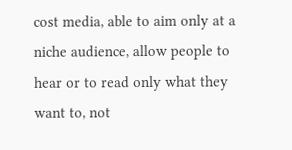cost media, able to aim only at a niche audience, allow people to hear or to read only what they want to, not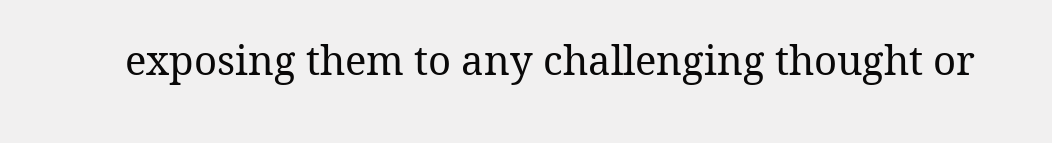exposing them to any challenging thought or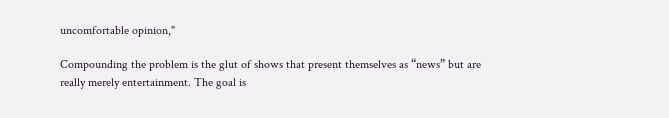uncomfortable opinion,"

Compounding the problem is the glut of shows that present themselves as “news” but are really merely entertainment. The goal is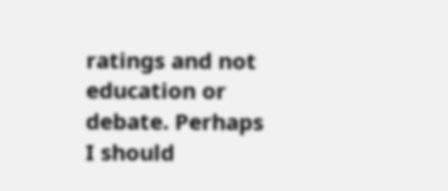ratings and not education or debate. Perhaps I should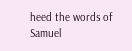heed the words of Samuel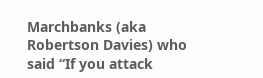Marchbanks (aka Robertson Davies) who said “If you attack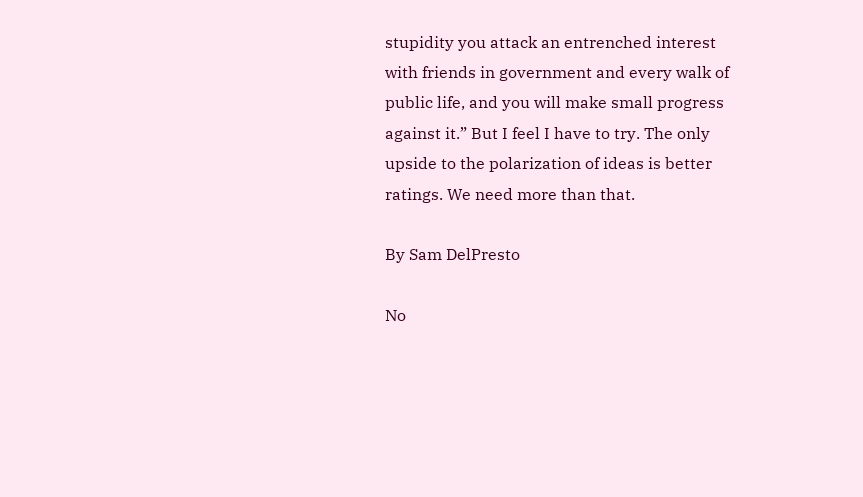stupidity you attack an entrenched interest with friends in government and every walk of public life, and you will make small progress against it.” But I feel I have to try. The only upside to the polarization of ideas is better ratings. We need more than that.

By Sam DelPresto

No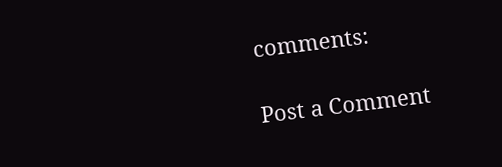comments:

Post a Comment